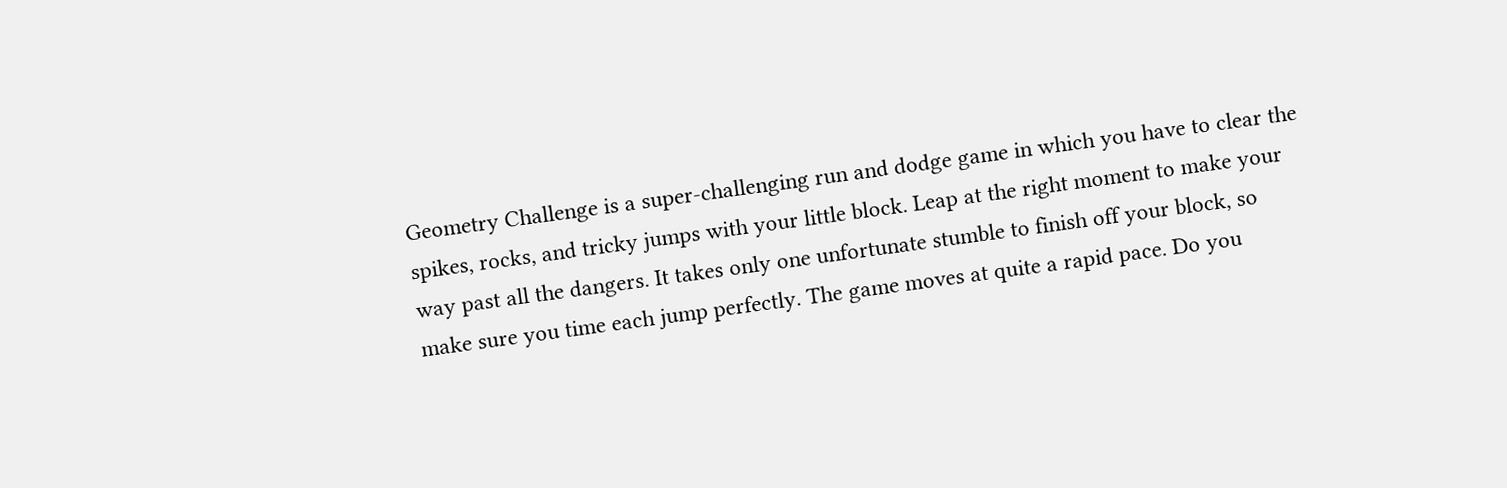Geometry Challenge is a super-challenging run and dodge game in which you have to clear the spikes, rocks, and tricky jumps with your little block. Leap at the right moment to make your way past all the dangers. It takes only one unfortunate stumble to finish off your block, so make sure you time each jump perfectly. The game moves at quite a rapid pace. Do you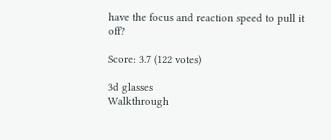have the focus and reaction speed to pull it off?

Score: 3.7 (122 votes)

3d glasses
Walkthrough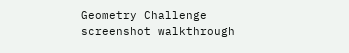Geometry Challenge
screenshot walkthrough